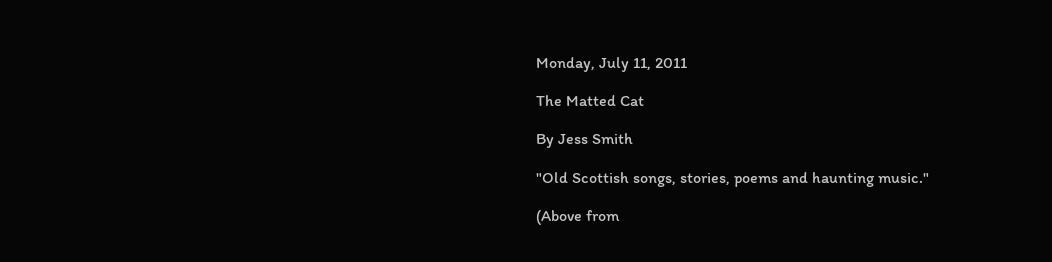Monday, July 11, 2011

The Matted Cat

By Jess Smith

"Old Scottish songs, stories, poems and haunting music."

(Above from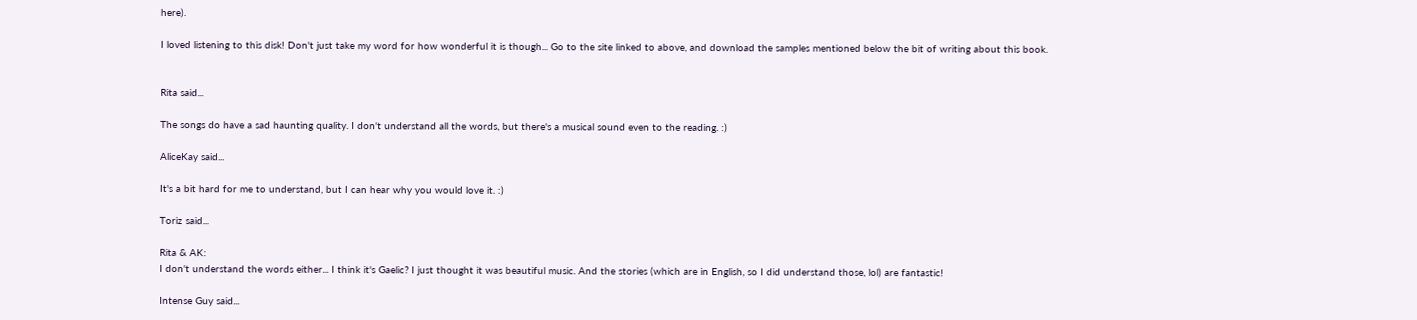here).

I loved listening to this disk! Don't just take my word for how wonderful it is though... Go to the site linked to above, and download the samples mentioned below the bit of writing about this book.


Rita said...

The songs do have a sad haunting quality. I don't understand all the words, but there's a musical sound even to the reading. :)

AliceKay said...

It's a bit hard for me to understand, but I can hear why you would love it. :)

Toriz said...

Rita & AK:
I don't understand the words either... I think it's Gaelic? I just thought it was beautiful music. And the stories (which are in English, so I did understand those, lol) are fantastic!

Intense Guy said...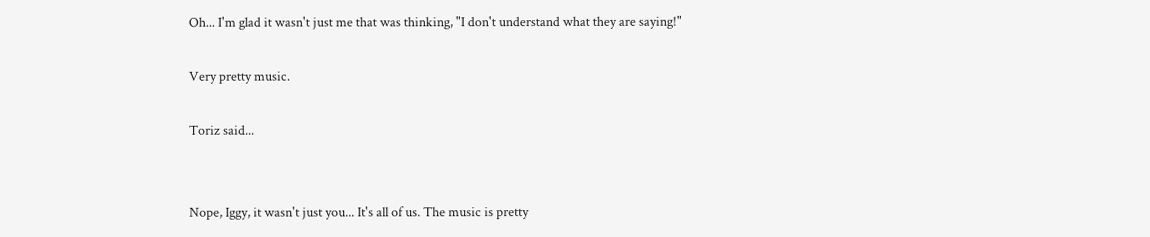Oh... I'm glad it wasn't just me that was thinking, "I don't understand what they are saying!"

Very pretty music.

Toriz said...


Nope, Iggy, it wasn't just you... It's all of us. The music is pretty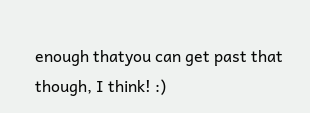enough thatyou can get past that though, I think! :)